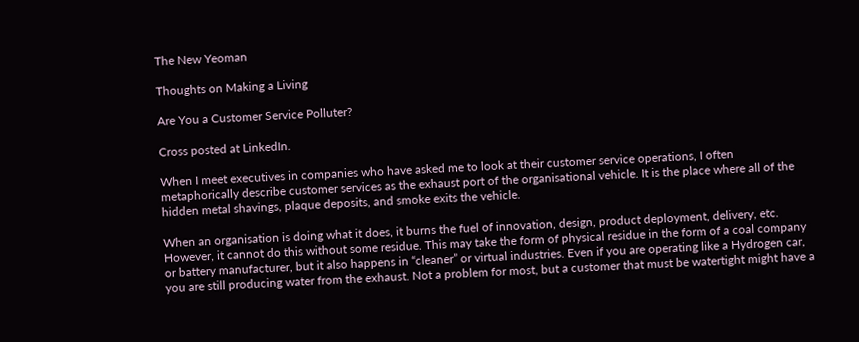The New Yeoman

Thoughts on Making a Living

Are You a Customer Service Polluter?

Cross posted at LinkedIn.

When I meet executives in companies who have asked me to look at their customer service operations, I often metaphorically describe customer services as the exhaust port of the organisational vehicle. It is the place where all of the hidden metal shavings, plaque deposits, and smoke exits the vehicle.

When an organisation is doing what it does, it burns the fuel of innovation, design, product deployment, delivery, etc. However, it cannot do this without some residue. This may take the form of physical residue in the form of a coal company or battery manufacturer, but it also happens in “cleaner” or virtual industries. Even if you are operating like a Hydrogen car, you are still producing water from the exhaust. Not a problem for most, but a customer that must be watertight might have a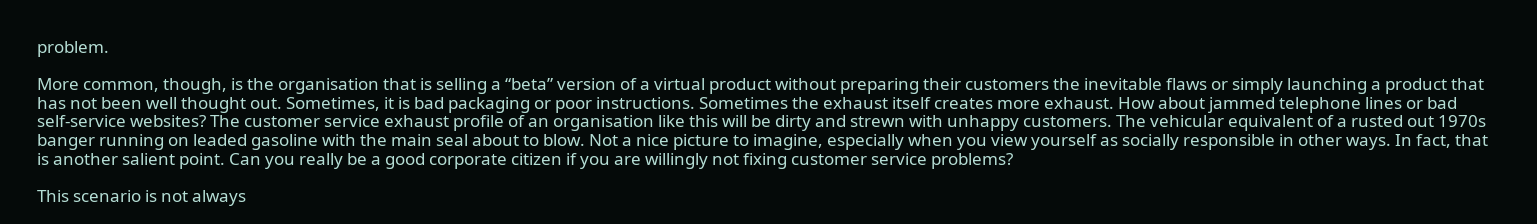problem.

More common, though, is the organisation that is selling a “beta” version of a virtual product without preparing their customers the inevitable flaws or simply launching a product that has not been well thought out. Sometimes, it is bad packaging or poor instructions. Sometimes the exhaust itself creates more exhaust. How about jammed telephone lines or bad self-service websites? The customer service exhaust profile of an organisation like this will be dirty and strewn with unhappy customers. The vehicular equivalent of a rusted out 1970s banger running on leaded gasoline with the main seal about to blow. Not a nice picture to imagine, especially when you view yourself as socially responsible in other ways. In fact, that is another salient point. Can you really be a good corporate citizen if you are willingly not fixing customer service problems?

This scenario is not always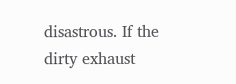disastrous. If the dirty exhaust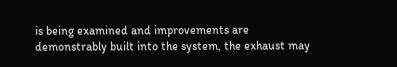is being examined and improvements are demonstrably built into the system, the exhaust may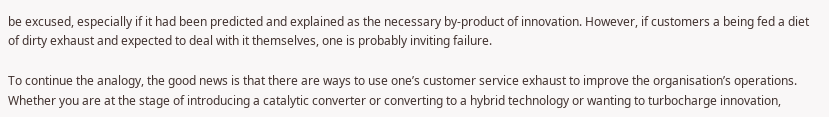be excused, especially if it had been predicted and explained as the necessary by-product of innovation. However, if customers a being fed a diet of dirty exhaust and expected to deal with it themselves, one is probably inviting failure.

To continue the analogy, the good news is that there are ways to use one’s customer service exhaust to improve the organisation’s operations. Whether you are at the stage of introducing a catalytic converter or converting to a hybrid technology or wanting to turbocharge innovation,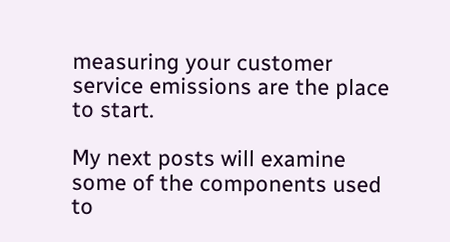measuring your customer service emissions are the place to start.

My next posts will examine some of the components used to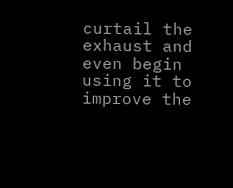curtail the exhaust and even begin using it to improve the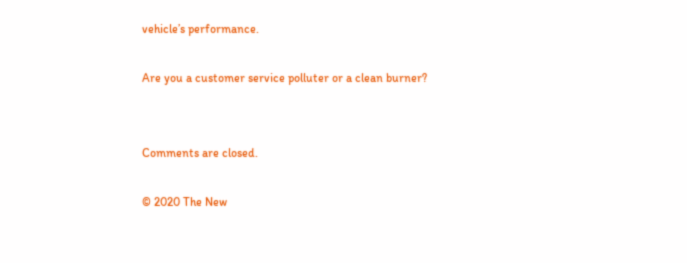vehicle’s performance.

Are you a customer service polluter or a clean burner?


Comments are closed.

© 2020 The New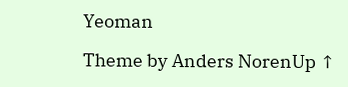Yeoman

Theme by Anders NorenUp ↑